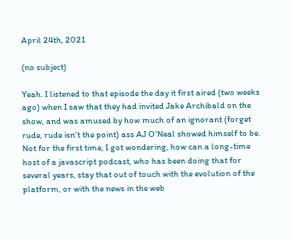April 24th, 2021

(no subject)

Yeah. I listened to that episode the day it first aired (two weeks ago) when I saw that they had invited Jake Archibald on the show, and was amused by how much of an ignorant (forget rude, rude isn't the point) ass AJ O'Neal showed himself to be. Not for the first time, I got wondering, how can a long-time host of a javascript podcast, who has been doing that for several years, stay that out of touch with the evolution of the platform, or with the news in the web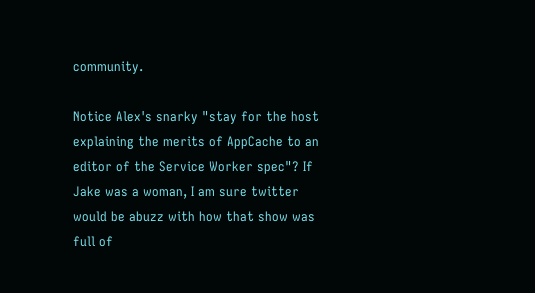community.

Notice Alex's snarky "stay for the host explaining the merits of AppCache to an editor of the Service Worker spec"? If Jake was a woman, I am sure twitter would be abuzz with how that show was full of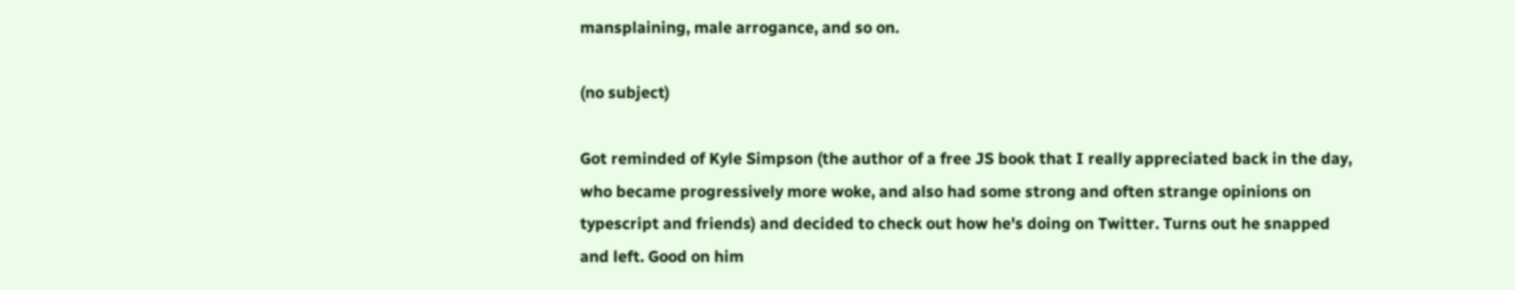mansplaining, male arrogance, and so on.

(no subject)

Got reminded of Kyle Simpson (the author of a free JS book that I really appreciated back in the day, who became progressively more woke, and also had some strong and often strange opinions on typescript and friends) and decided to check out how he's doing on Twitter. Turns out he snapped and left. Good on him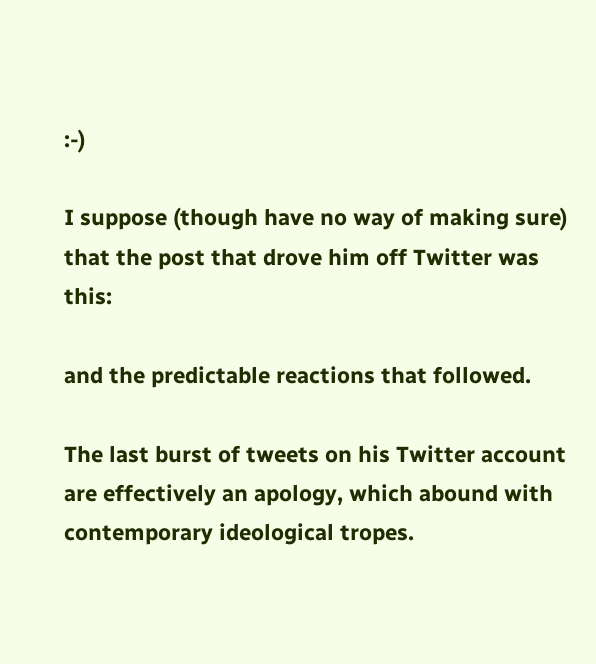:-)

I suppose (though have no way of making sure) that the post that drove him off Twitter was this:

and the predictable reactions that followed.

The last burst of tweets on his Twitter account are effectively an apology, which abound with contemporary ideological tropes.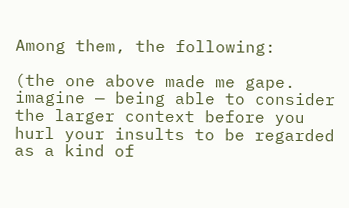Among them, the following:

(the one above made me gape. imagine — being able to consider the larger context before you hurl your insults to be regarded as a kind of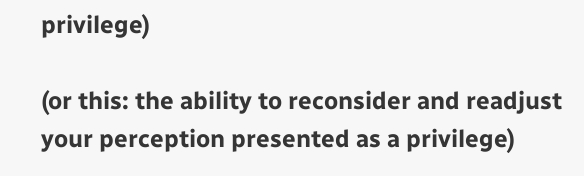privilege)

(or this: the ability to reconsider and readjust your perception presented as a privilege)